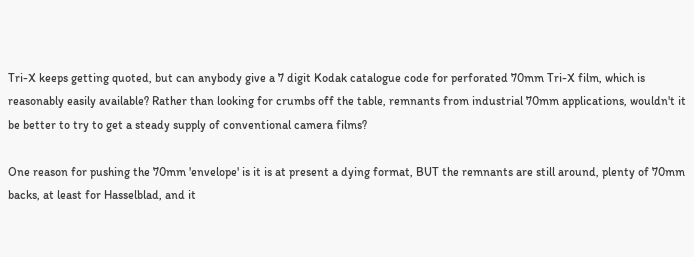Tri-X keeps getting quoted, but can anybody give a 7 digit Kodak catalogue code for perforated 70mm Tri-X film, which is reasonably easily available? Rather than looking for crumbs off the table, remnants from industrial 70mm applications, wouldn't it be better to try to get a steady supply of conventional camera films?

One reason for pushing the 70mm 'envelope' is it is at present a dying format, BUT the remnants are still around, plenty of 70mm backs, at least for Hasselblad, and it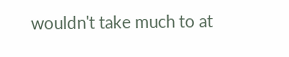wouldn't take much to at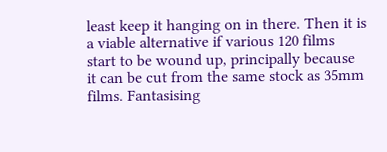least keep it hanging on in there. Then it is a viable alternative if various 120 films start to be wound up, principally because it can be cut from the same stock as 35mm films. Fantasising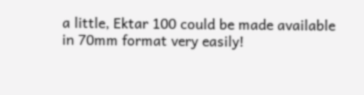a little, Ektar 100 could be made available in 70mm format very easily!